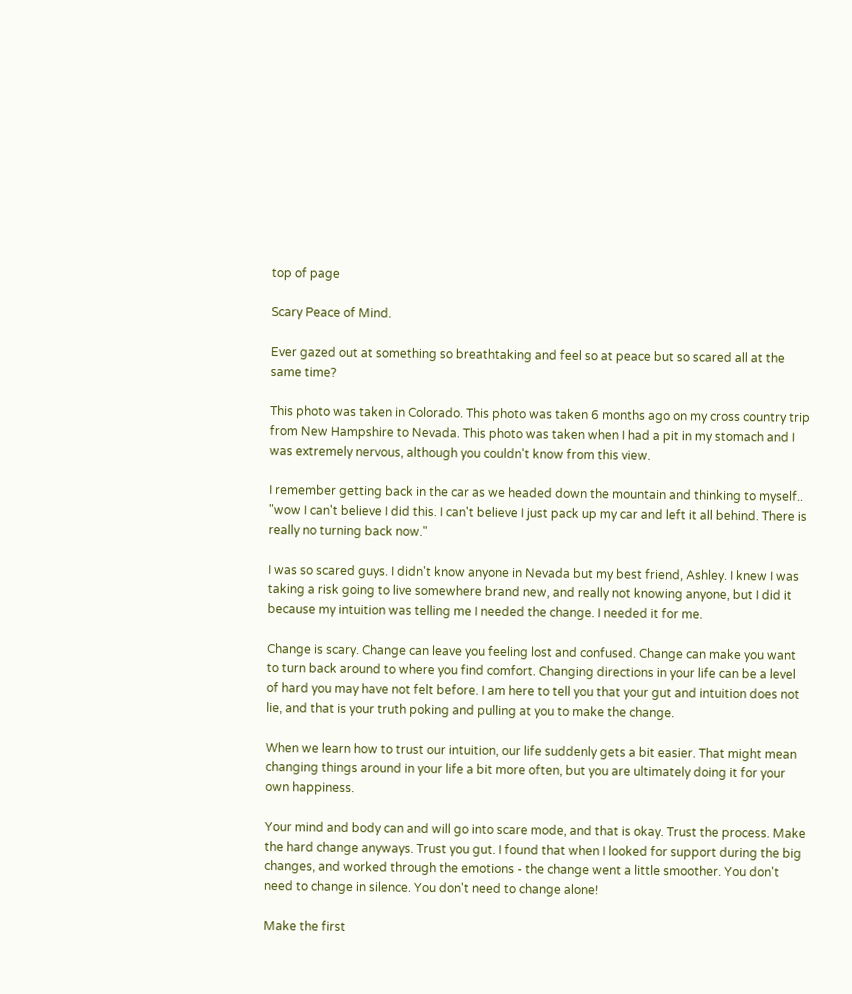top of page

Scary Peace of Mind.

Ever gazed out at something so breathtaking and feel so at peace but so scared all at the same time?

This photo was taken in Colorado. This photo was taken 6 months ago on my cross country trip from New Hampshire to Nevada. This photo was taken when I had a pit in my stomach and I was extremely nervous, although you couldn't know from this view.

I remember getting back in the car as we headed down the mountain and thinking to myself.. "wow I can't believe I did this. I can't believe I just pack up my car and left it all behind. There is really no turning back now."

I was so scared guys. I didn't know anyone in Nevada but my best friend, Ashley. I knew I was taking a risk going to live somewhere brand new, and really not knowing anyone, but I did it because my intuition was telling me I needed the change. I needed it for me.

Change is scary. Change can leave you feeling lost and confused. Change can make you want to turn back around to where you find comfort. Changing directions in your life can be a level of hard you may have not felt before. I am here to tell you that your gut and intuition does not lie, and that is your truth poking and pulling at you to make the change.

When we learn how to trust our intuition, our life suddenly gets a bit easier. That might mean changing things around in your life a bit more often, but you are ultimately doing it for your own happiness.

Your mind and body can and will go into scare mode, and that is okay. Trust the process. Make the hard change anyways. Trust you gut. I found that when I looked for support during the big changes, and worked through the emotions - the change went a little smoother. You don't need to change in silence. You don't need to change alone!

Make the first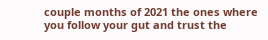couple months of 2021 the ones where you follow your gut and trust the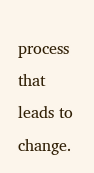process that leads to change.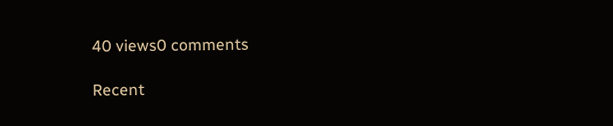40 views0 comments

Recent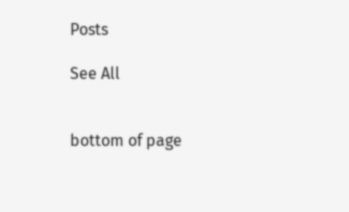Posts

See All


bottom of page